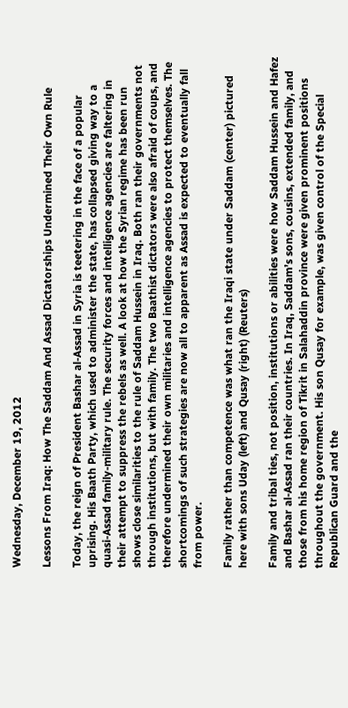Wednesday, December 19, 2012

Lessons From Iraq: How The Saddam And Assad Dictatorships Undermined Their Own Rule

Today, the reign of President Bashar al-Assad in Syria is teetering in the face of a popular uprising. His Baath Party, which used to administer the state, has collapsed giving way to a quasi-Assad family-military rule. The security forces and intelligence agencies are faltering in their attempt to suppress the rebels as well. A look at how the Syrian regime has been run shows close similarities to the rule of Saddam Hussein in Iraq. Both ran their governments not through institutions, but with family. The two Baathist dictators were also afraid of coups, and therefore undermined their own militaries and intelligence agencies to protect themselves. The shortcomings of such strategies are now all to apparent as Assad is expected to eventually fall from power.

Family rather than competence was what ran the Iraqi state under Saddam (center) pictured here with sons Uday (left) and Qusay (right) (Reuters)

Family and tribal ties, not position, institutions or abilities were how Saddam Hussein and Hafez and Bashar al-Assad ran their countries. In Iraq, Saddam’s sons, cousins, extended family, and those from his home region of Tikrit in Salahaddin province were given prominent positions throughout the government. His son Qusay for example, was given control of the Special Republican Guard and the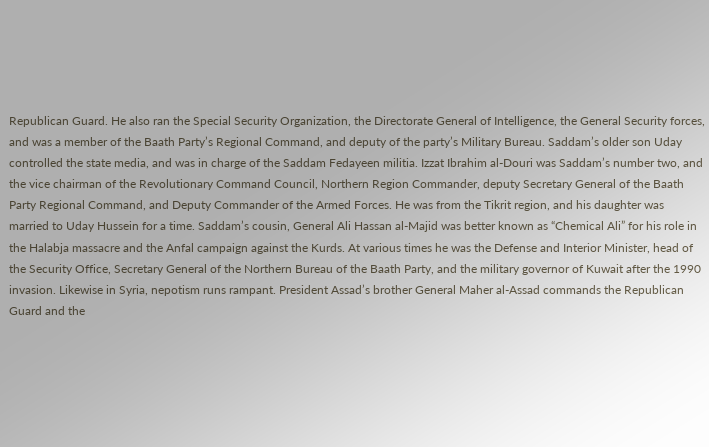Republican Guard. He also ran the Special Security Organization, the Directorate General of Intelligence, the General Security forces, and was a member of the Baath Party’s Regional Command, and deputy of the party’s Military Bureau. Saddam’s older son Uday controlled the state media, and was in charge of the Saddam Fedayeen militia. Izzat Ibrahim al-Douri was Saddam’s number two, and the vice chairman of the Revolutionary Command Council, Northern Region Commander, deputy Secretary General of the Baath Party Regional Command, and Deputy Commander of the Armed Forces. He was from the Tikrit region, and his daughter was married to Uday Hussein for a time. Saddam’s cousin, General Ali Hassan al-Majid was better known as “Chemical Ali” for his role in the Halabja massacre and the Anfal campaign against the Kurds. At various times he was the Defense and Interior Minister, head of the Security Office, Secretary General of the Northern Bureau of the Baath Party, and the military governor of Kuwait after the 1990 invasion. Likewise in Syria, nepotism runs rampant. President Assad’s brother General Maher al-Assad commands the Republican Guard and the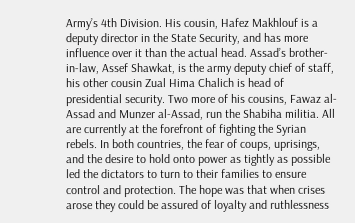Army’s 4th Division. His cousin, Hafez Makhlouf is a deputy director in the State Security, and has more influence over it than the actual head. Assad’s brother-in-law, Assef Shawkat, is the army deputy chief of staff, his other cousin Zual Hima Chalich is head of presidential security. Two more of his cousins, Fawaz al-Assad and Munzer al-Assad, run the Shabiha militia. All are currently at the forefront of fighting the Syrian rebels. In both countries, the fear of coups, uprisings, and the desire to hold onto power as tightly as possible led the dictators to turn to their families to ensure control and protection. The hope was that when crises arose they could be assured of loyalty and ruthlessness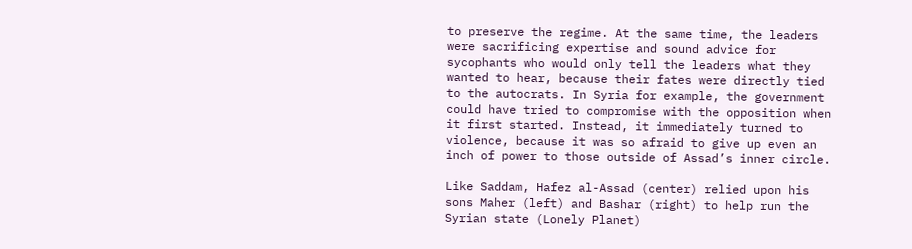to preserve the regime. At the same time, the leaders were sacrificing expertise and sound advice for sycophants who would only tell the leaders what they wanted to hear, because their fates were directly tied to the autocrats. In Syria for example, the government could have tried to compromise with the opposition when it first started. Instead, it immediately turned to violence, because it was so afraid to give up even an inch of power to those outside of Assad’s inner circle.

Like Saddam, Hafez al-Assad (center) relied upon his sons Maher (left) and Bashar (right) to help run the Syrian state (Lonely Planet)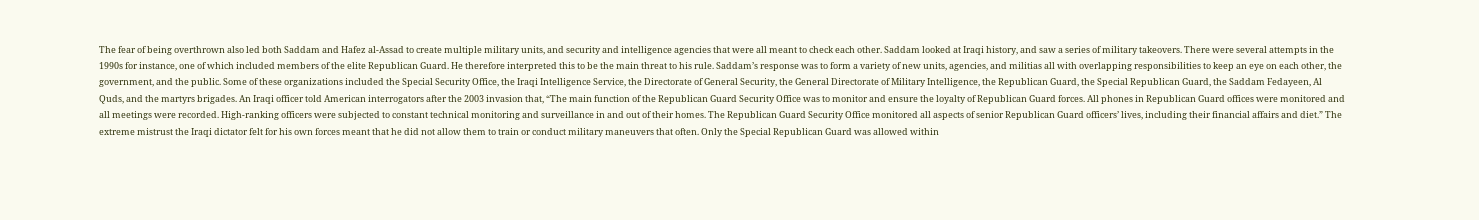The fear of being overthrown also led both Saddam and Hafez al-Assad to create multiple military units, and security and intelligence agencies that were all meant to check each other. Saddam looked at Iraqi history, and saw a series of military takeovers. There were several attempts in the 1990s for instance, one of which included members of the elite Republican Guard. He therefore interpreted this to be the main threat to his rule. Saddam’s response was to form a variety of new units, agencies, and militias all with overlapping responsibilities to keep an eye on each other, the government, and the public. Some of these organizations included the Special Security Office, the Iraqi Intelligence Service, the Directorate of General Security, the General Directorate of Military Intelligence, the Republican Guard, the Special Republican Guard, the Saddam Fedayeen, Al Quds, and the martyrs brigades. An Iraqi officer told American interrogators after the 2003 invasion that, “The main function of the Republican Guard Security Office was to monitor and ensure the loyalty of Republican Guard forces. All phones in Republican Guard offices were monitored and all meetings were recorded. High-ranking officers were subjected to constant technical monitoring and surveillance in and out of their homes. The Republican Guard Security Office monitored all aspects of senior Republican Guard officers’ lives, including their financial affairs and diet.” The extreme mistrust the Iraqi dictator felt for his own forces meant that he did not allow them to train or conduct military maneuvers that often. Only the Special Republican Guard was allowed within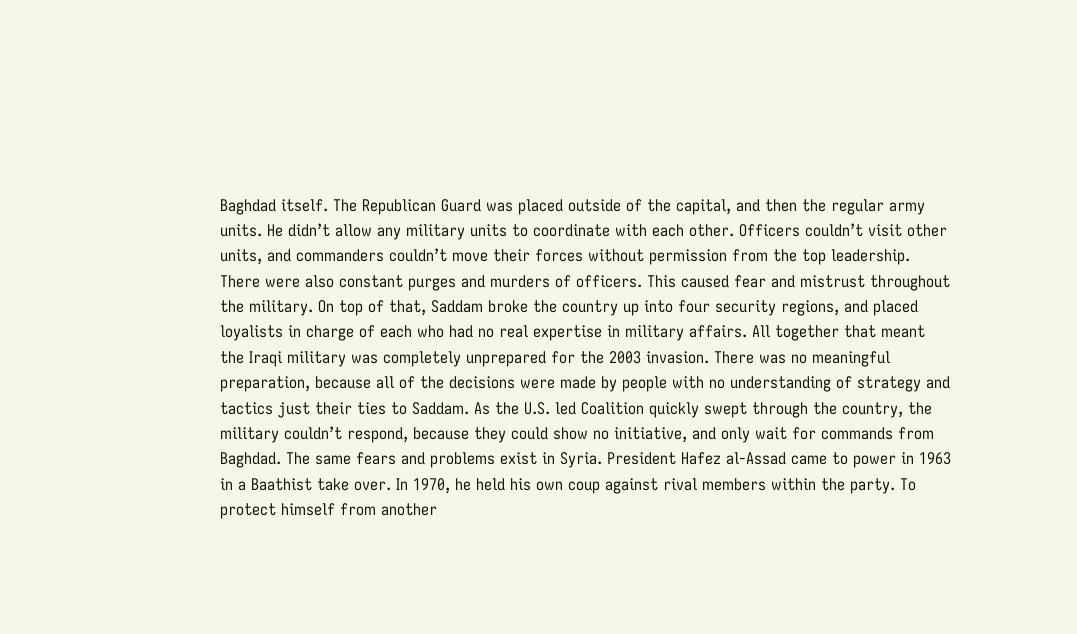Baghdad itself. The Republican Guard was placed outside of the capital, and then the regular army units. He didn’t allow any military units to coordinate with each other. Officers couldn’t visit other units, and commanders couldn’t move their forces without permission from the top leadership. There were also constant purges and murders of officers. This caused fear and mistrust throughout the military. On top of that, Saddam broke the country up into four security regions, and placed loyalists in charge of each who had no real expertise in military affairs. All together that meant the Iraqi military was completely unprepared for the 2003 invasion. There was no meaningful preparation, because all of the decisions were made by people with no understanding of strategy and tactics just their ties to Saddam. As the U.S. led Coalition quickly swept through the country, the military couldn’t respond, because they could show no initiative, and only wait for commands from Baghdad. The same fears and problems exist in Syria. President Hafez al-Assad came to power in 1963 in a Baathist take over. In 1970, he held his own coup against rival members within the party. To protect himself from another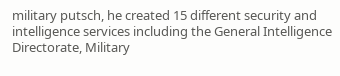military putsch, he created 15 different security and intelligence services including the General Intelligence Directorate, Military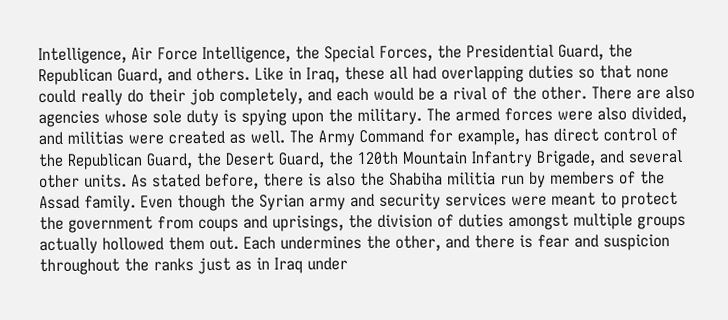Intelligence, Air Force Intelligence, the Special Forces, the Presidential Guard, the Republican Guard, and others. Like in Iraq, these all had overlapping duties so that none could really do their job completely, and each would be a rival of the other. There are also agencies whose sole duty is spying upon the military. The armed forces were also divided, and militias were created as well. The Army Command for example, has direct control of the Republican Guard, the Desert Guard, the 120th Mountain Infantry Brigade, and several other units. As stated before, there is also the Shabiha militia run by members of the Assad family. Even though the Syrian army and security services were meant to protect the government from coups and uprisings, the division of duties amongst multiple groups actually hollowed them out. Each undermines the other, and there is fear and suspicion throughout the ranks just as in Iraq under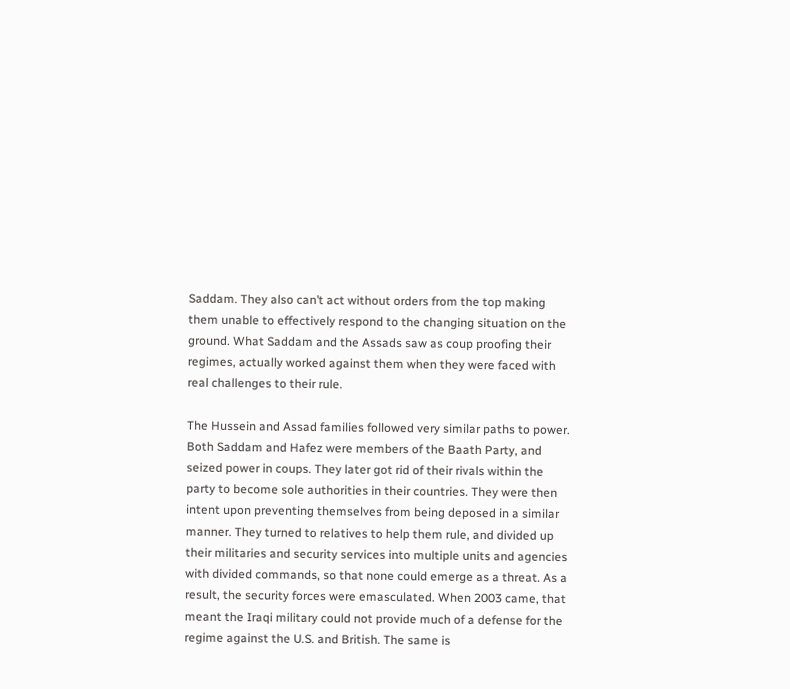Saddam. They also can’t act without orders from the top making them unable to effectively respond to the changing situation on the ground. What Saddam and the Assads saw as coup proofing their regimes, actually worked against them when they were faced with real challenges to their rule.

The Hussein and Assad families followed very similar paths to power. Both Saddam and Hafez were members of the Baath Party, and seized power in coups. They later got rid of their rivals within the party to become sole authorities in their countries. They were then intent upon preventing themselves from being deposed in a similar manner. They turned to relatives to help them rule, and divided up their militaries and security services into multiple units and agencies with divided commands, so that none could emerge as a threat. As a result, the security forces were emasculated. When 2003 came, that meant the Iraqi military could not provide much of a defense for the regime against the U.S. and British. The same is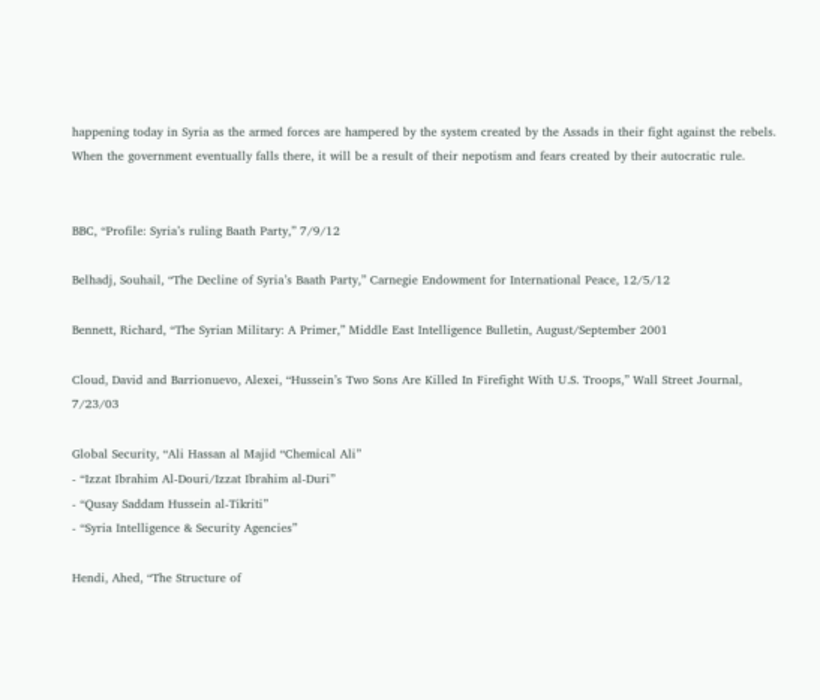happening today in Syria as the armed forces are hampered by the system created by the Assads in their fight against the rebels. When the government eventually falls there, it will be a result of their nepotism and fears created by their autocratic rule.


BBC, “Profile: Syria’s ruling Baath Party,” 7/9/12

Belhadj, Souhail, “The Decline of Syria’s Baath Party,” Carnegie Endowment for International Peace, 12/5/12

Bennett, Richard, “The Syrian Military: A Primer,” Middle East Intelligence Bulletin, August/September 2001

Cloud, David and Barrionuevo, Alexei, “Hussein’s Two Sons Are Killed In Firefight With U.S. Troops,” Wall Street Journal, 7/23/03

Global Security, “Ali Hassan al Majid “Chemical Ali”
- “Izzat Ibrahim Al-Douri/Izzat Ibrahim al-Duri”
- “Qusay Saddam Hussein al-Tikriti”
- “Syria Intelligence & Security Agencies”

Hendi, Ahed, “The Structure of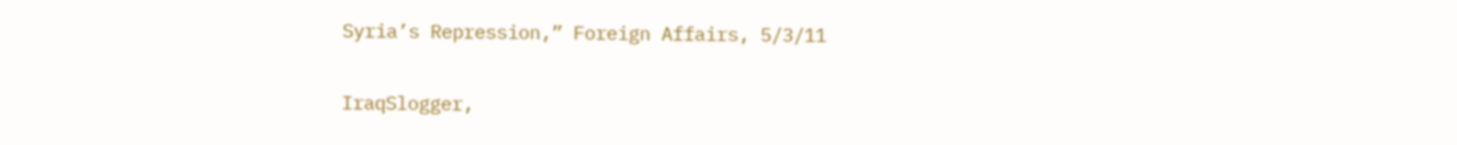Syria’s Repression,” Foreign Affairs, 5/3/11

IraqSlogger,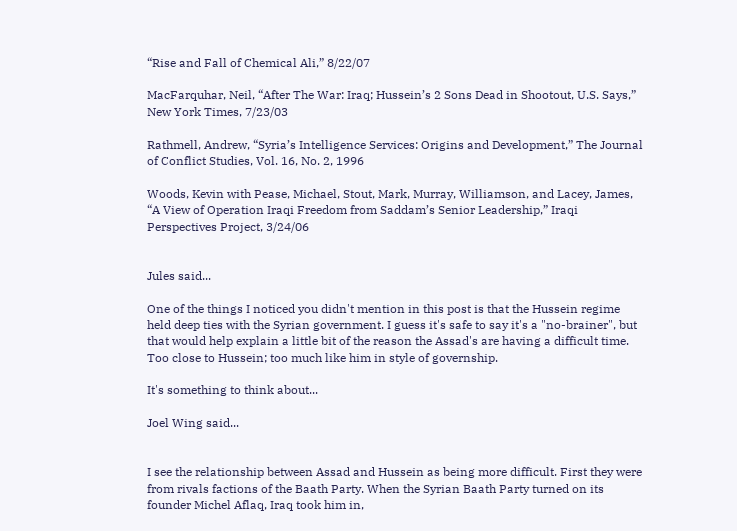“Rise and Fall of Chemical Ali,” 8/22/07

MacFarquhar, Neil, “After The War: Iraq; Hussein’s 2 Sons Dead in Shootout, U.S. Says,” New York Times, 7/23/03

Rathmell, Andrew, “Syria’s Intelligence Services: Origins and Development,” The Journal of Conflict Studies, Vol. 16, No. 2, 1996

Woods, Kevin with Pease, Michael, Stout, Mark, Murray, Williamson, and Lacey, James, “A View of Operation Iraqi Freedom from Saddam’s Senior Leadership,” Iraqi Perspectives Project, 3/24/06


Jules said...

One of the things I noticed you didn't mention in this post is that the Hussein regime held deep ties with the Syrian government. I guess it's safe to say it's a "no-brainer", but that would help explain a little bit of the reason the Assad's are having a difficult time. Too close to Hussein; too much like him in style of governship.

It's something to think about...

Joel Wing said...


I see the relationship between Assad and Hussein as being more difficult. First they were from rivals factions of the Baath Party. When the Syrian Baath Party turned on its founder Michel Aflaq, Iraq took him in,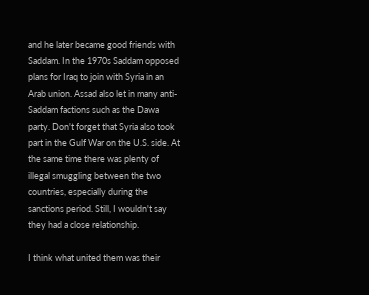and he later became good friends with Saddam. In the 1970s Saddam opposed plans for Iraq to join with Syria in an Arab union. Assad also let in many anti-Saddam factions such as the Dawa party. Don't forget that Syria also took part in the Gulf War on the U.S. side. At the same time there was plenty of illegal smuggling between the two countries, especially during the sanctions period. Still, I wouldn't say they had a close relationship.

I think what united them was their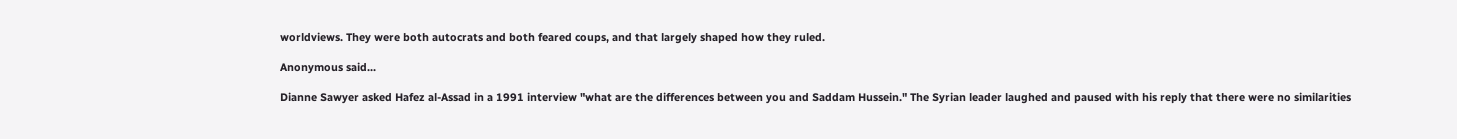worldviews. They were both autocrats and both feared coups, and that largely shaped how they ruled.

Anonymous said...

Dianne Sawyer asked Hafez al-Assad in a 1991 interview "what are the differences between you and Saddam Hussein." The Syrian leader laughed and paused with his reply that there were no similarities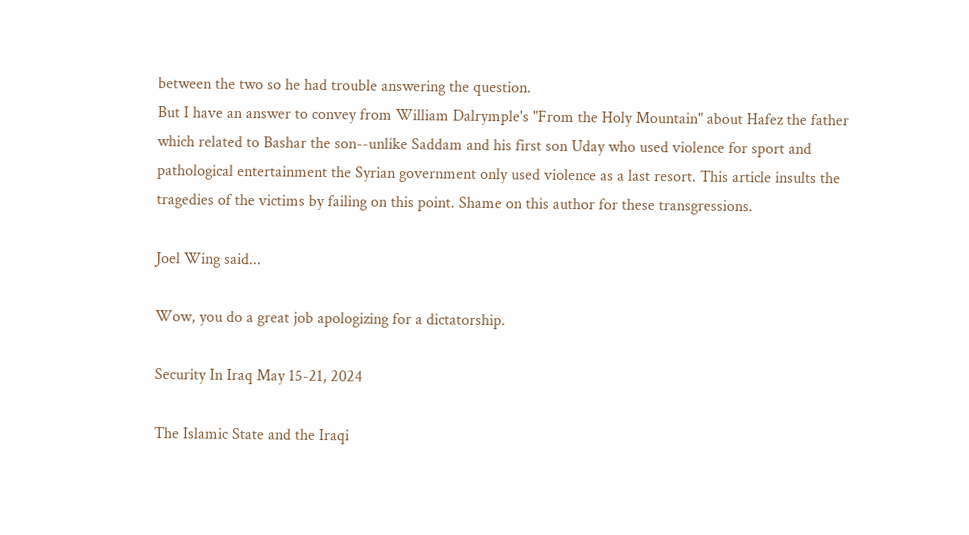between the two so he had trouble answering the question.
But I have an answer to convey from William Dalrymple's "From the Holy Mountain" about Hafez the father which related to Bashar the son--unlike Saddam and his first son Uday who used violence for sport and pathological entertainment the Syrian government only used violence as a last resort. This article insults the tragedies of the victims by failing on this point. Shame on this author for these transgressions.

Joel Wing said...

Wow, you do a great job apologizing for a dictatorship.

Security In Iraq May 15-21, 2024

The Islamic State and the Iraqi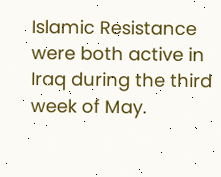Islamic Resistance were both active in Iraq during the third week of May.